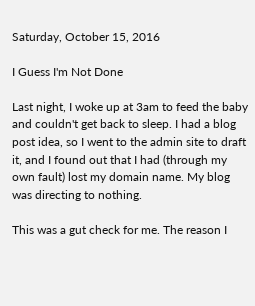Saturday, October 15, 2016

I Guess I'm Not Done

Last night, I woke up at 3am to feed the baby and couldn't get back to sleep. I had a blog post idea, so I went to the admin site to draft it, and I found out that I had (through my own fault) lost my domain name. My blog was directing to nothing.

This was a gut check for me. The reason I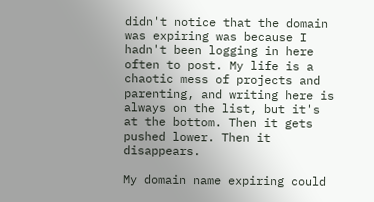didn't notice that the domain was expiring was because I hadn't been logging in here often to post. My life is a chaotic mess of projects and parenting, and writing here is always on the list, but it's at the bottom. Then it gets pushed lower. Then it disappears.

My domain name expiring could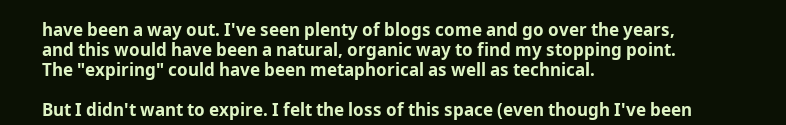have been a way out. I've seen plenty of blogs come and go over the years, and this would have been a natural, organic way to find my stopping point. The "expiring" could have been metaphorical as well as technical.

But I didn't want to expire. I felt the loss of this space (even though I've been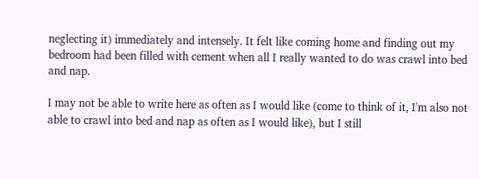neglecting it) immediately and intensely. It felt like coming home and finding out my bedroom had been filled with cement when all I really wanted to do was crawl into bed and nap.

I may not be able to write here as often as I would like (come to think of it, I'm also not able to crawl into bed and nap as often as I would like), but I still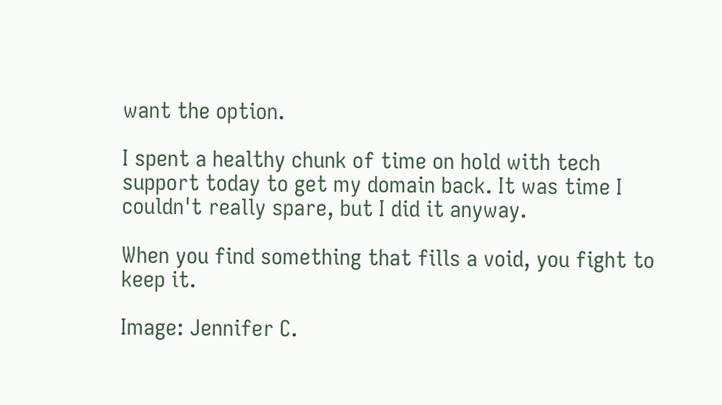want the option.

I spent a healthy chunk of time on hold with tech support today to get my domain back. It was time I couldn't really spare, but I did it anyway.

When you find something that fills a void, you fight to keep it.

Image: Jennifer C.